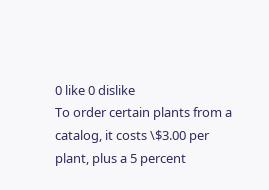0 like 0 dislike
To order certain plants from a catalog, it costs \$3.00 per plant, plus a 5 percent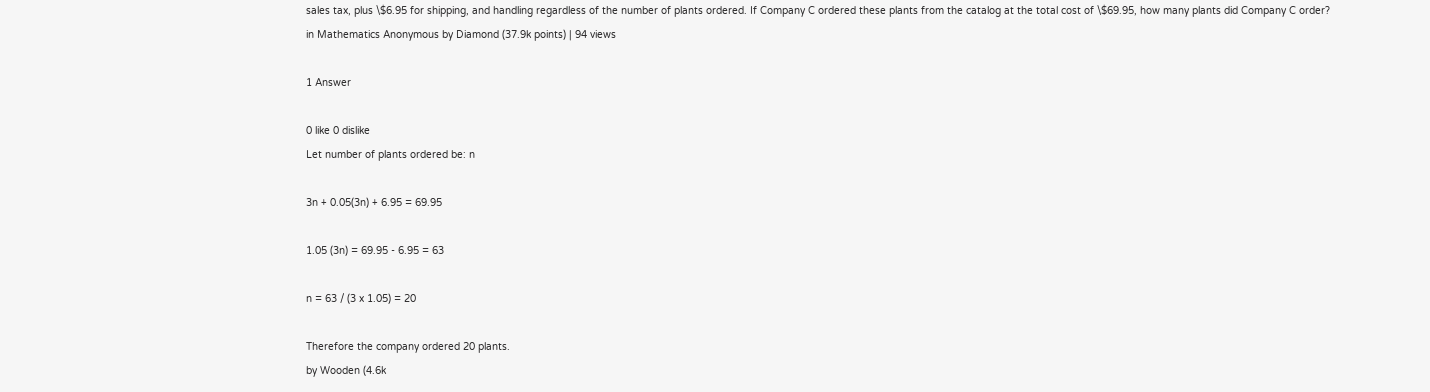sales tax, plus \$6.95 for shipping, and handling regardless of the number of plants ordered. If Company C ordered these plants from the catalog at the total cost of \$69.95, how many plants did Company C order?
in Mathematics Anonymous by Diamond (37.9k points) | 94 views

1 Answer

0 like 0 dislike
Let number of plants ordered be: n

3n + 0.05(3n) + 6.95 = 69.95

1.05 (3n) = 69.95 - 6.95 = 63

n = 63 / (3 x 1.05) = 20

Therefore the company ordered 20 plants.
by Wooden (4.6k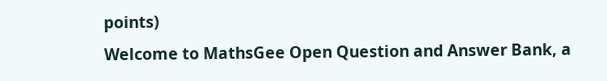points)
Welcome to MathsGee Open Question and Answer Bank, a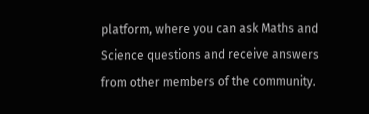platform, where you can ask Maths and Science questions and receive answers from other members of the community.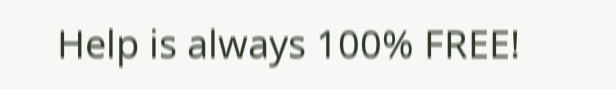Help is always 100% FREE!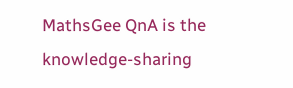MathsGee QnA is the knowledge-sharing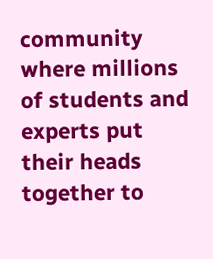community where millions of students and experts put their heads together to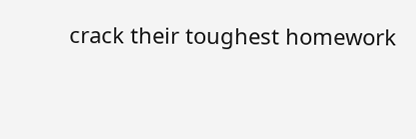crack their toughest homework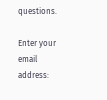questions.

Enter your email address: